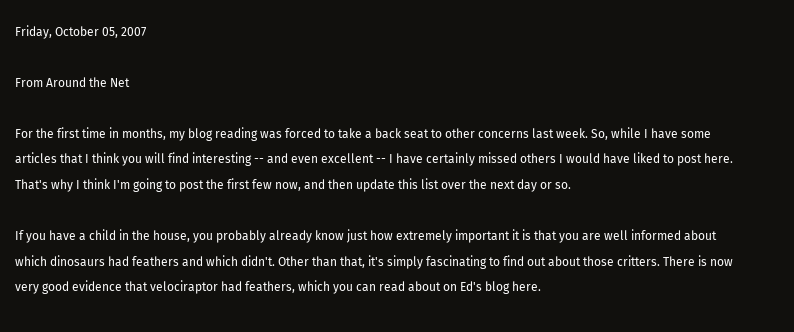Friday, October 05, 2007

From Around the Net

For the first time in months, my blog reading was forced to take a back seat to other concerns last week. So, while I have some articles that I think you will find interesting -- and even excellent -- I have certainly missed others I would have liked to post here. That's why I think I'm going to post the first few now, and then update this list over the next day or so.

If you have a child in the house, you probably already know just how extremely important it is that you are well informed about which dinosaurs had feathers and which didn't. Other than that, it's simply fascinating to find out about those critters. There is now very good evidence that velociraptor had feathers, which you can read about on Ed's blog here.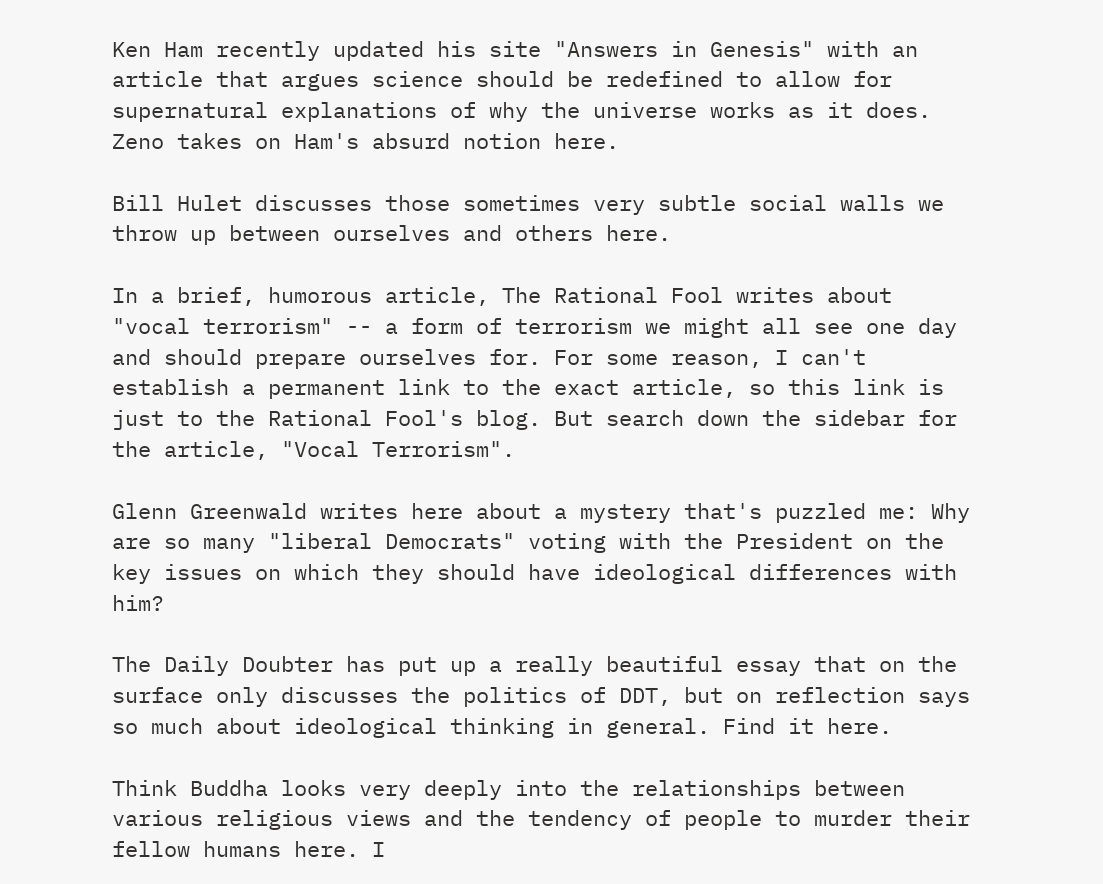Ken Ham recently updated his site "Answers in Genesis" with an article that argues science should be redefined to allow for supernatural explanations of why the universe works as it does. Zeno takes on Ham's absurd notion here.

Bill Hulet discusses those sometimes very subtle social walls we throw up between ourselves and others here.

In a brief, humorous article, The Rational Fool writes about "vocal terrorism" -- a form of terrorism we might all see one day and should prepare ourselves for. For some reason, I can't establish a permanent link to the exact article, so this link is just to the Rational Fool's blog. But search down the sidebar for the article, "Vocal Terrorism".

Glenn Greenwald writes here about a mystery that's puzzled me: Why are so many "liberal Democrats" voting with the President on the key issues on which they should have ideological differences with him?

The Daily Doubter has put up a really beautiful essay that on the surface only discusses the politics of DDT, but on reflection says so much about ideological thinking in general. Find it here.

Think Buddha looks very deeply into the relationships between various religious views and the tendency of people to murder their fellow humans here. I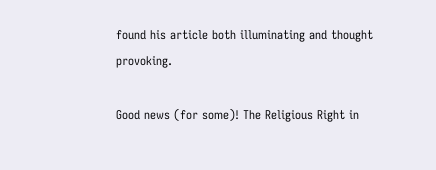found his article both illuminating and thought provoking.

Good news (for some)! The Religious Right in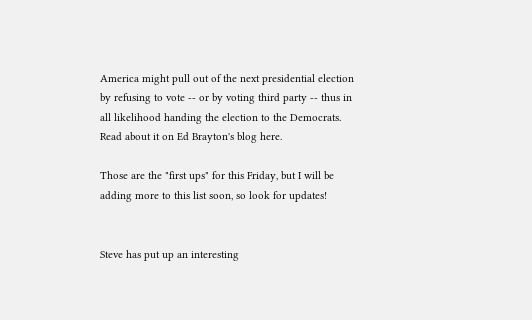America might pull out of the next presidential election by refusing to vote -- or by voting third party -- thus in all likelihood handing the election to the Democrats. Read about it on Ed Brayton's blog here.

Those are the "first ups" for this Friday, but I will be adding more to this list soon, so look for updates!


Steve has put up an interesting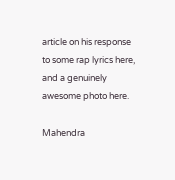article on his response to some rap lyrics here, and a genuinely awesome photo here.

Mahendra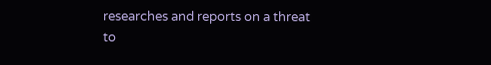researches and reports on a threat to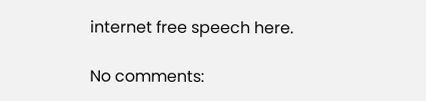internet free speech here.

No comments: